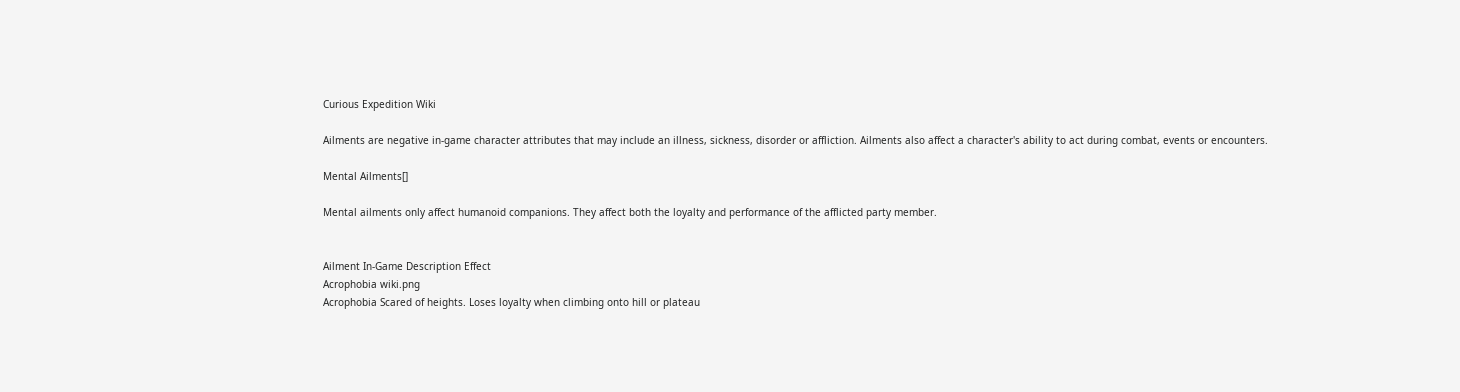Curious Expedition Wiki

Ailments are negative in-game character attributes that may include an illness, sickness, disorder or affliction. Ailments also affect a character's ability to act during combat, events or encounters.

Mental Ailments[]

Mental ailments only affect humanoid companions. They affect both the loyalty and performance of the afflicted party member.


Ailment In-Game Description Effect
Acrophobia wiki.png
Acrophobia Scared of heights. Loses loyalty when climbing onto hill or plateau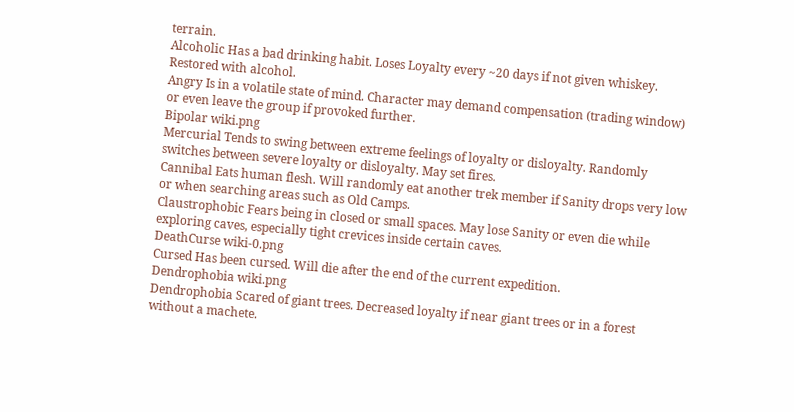terrain.
Alcoholic Has a bad drinking habit. Loses Loyalty every ~20 days if not given whiskey. Restored with alcohol.
Angry Is in a volatile state of mind. Character may demand compensation (trading window) or even leave the group if provoked further.
Bipolar wiki.png
Mercurial Tends to swing between extreme feelings of loyalty or disloyalty. Randomly switches between severe loyalty or disloyalty. May set fires.
Cannibal Eats human flesh. Will randomly eat another trek member if Sanity drops very low or when searching areas such as Old Camps.
Claustrophobic Fears being in closed or small spaces. May lose Sanity or even die while exploring caves, especially tight crevices inside certain caves.
DeathCurse wiki-0.png
Cursed Has been cursed. Will die after the end of the current expedition.
Dendrophobia wiki.png
Dendrophobia Scared of giant trees. Decreased loyalty if near giant trees or in a forest without a machete.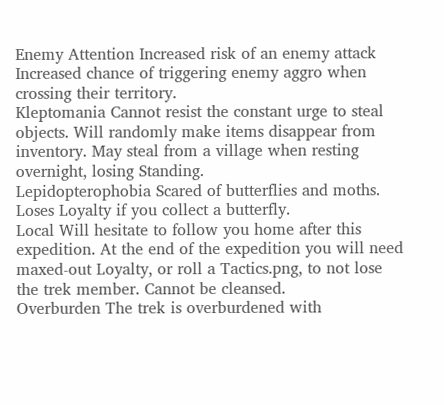Enemy Attention Increased risk of an enemy attack Increased chance of triggering enemy aggro when crossing their territory.
Kleptomania Cannot resist the constant urge to steal objects. Will randomly make items disappear from inventory. May steal from a village when resting overnight, losing Standing.
Lepidopterophobia Scared of butterflies and moths. Loses Loyalty if you collect a butterfly.
Local Will hesitate to follow you home after this expedition. At the end of the expedition you will need maxed-out Loyalty, or roll a Tactics.png, to not lose the trek member. Cannot be cleansed.
Overburden The trek is overburdened with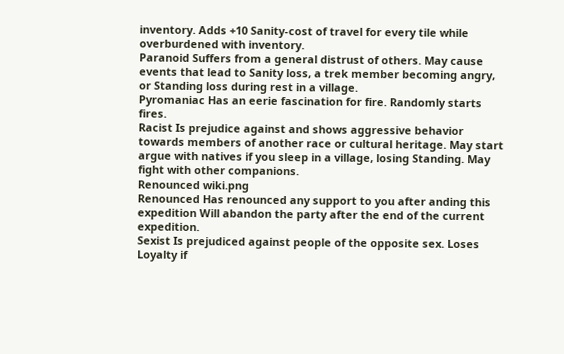inventory. Adds +10 Sanity-cost of travel for every tile while overburdened with inventory.
Paranoid Suffers from a general distrust of others. May cause events that lead to Sanity loss, a trek member becoming angry, or Standing loss during rest in a village.
Pyromaniac Has an eerie fascination for fire. Randomly starts fires.
Racist Is prejudice against and shows aggressive behavior towards members of another race or cultural heritage. May start argue with natives if you sleep in a village, losing Standing. May fight with other companions.
Renounced wiki.png
Renounced Has renounced any support to you after anding this expedition Will abandon the party after the end of the current expedition.
Sexist Is prejudiced against people of the opposite sex. Loses Loyalty if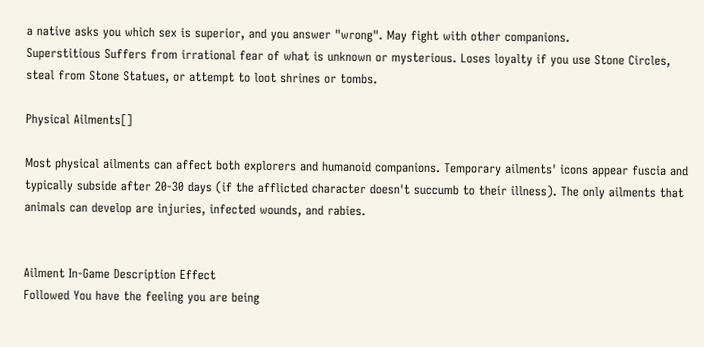a native asks you which sex is superior, and you answer "wrong". May fight with other companions.
Superstitious Suffers from irrational fear of what is unknown or mysterious. Loses loyalty if you use Stone Circles, steal from Stone Statues, or attempt to loot shrines or tombs.

Physical Ailments[]

Most physical ailments can affect both explorers and humanoid companions. Temporary ailments' icons appear fuscia and typically subside after 20-30 days (if the afflicted character doesn't succumb to their illness). The only ailments that animals can develop are injuries, infected wounds, and rabies.


Ailment In-Game Description Effect
Followed You have the feeling you are being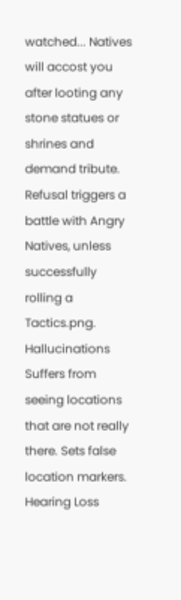watched... Natives will accost you after looting any stone statues or shrines and demand tribute. Refusal triggers a battle with Angry Natives, unless successfully rolling a Tactics.png.
Hallucinations Suffers from seeing locations that are not really there. Sets false location markers.
Hearing Loss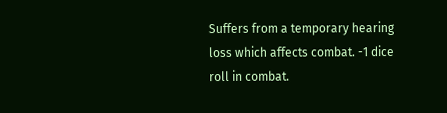Suffers from a temporary hearing loss which affects combat. -1 dice roll in combat.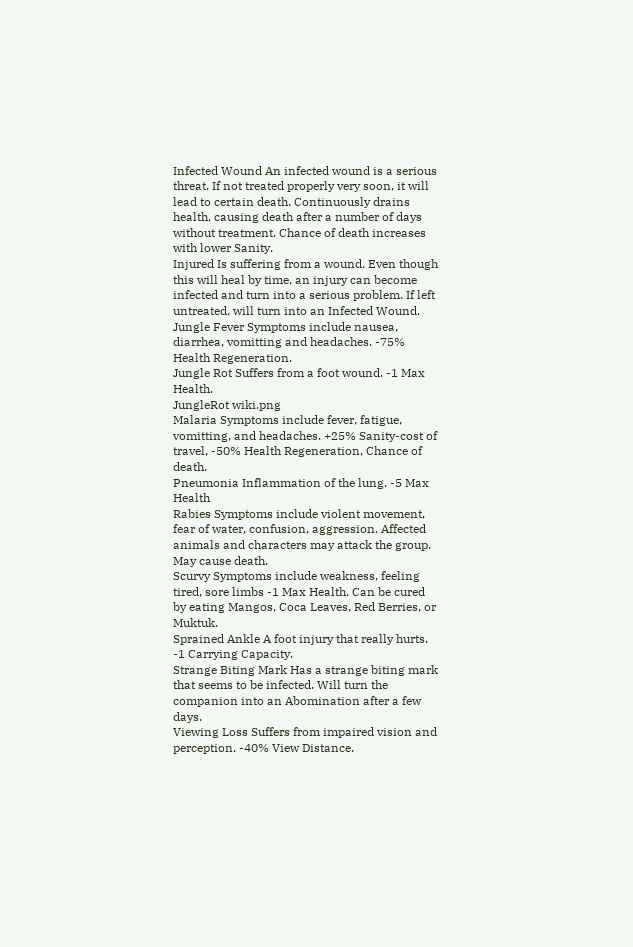Infected Wound An infected wound is a serious threat. If not treated properly very soon, it will lead to certain death. Continuously drains health, causing death after a number of days without treatment. Chance of death increases with lower Sanity.
Injured Is suffering from a wound. Even though this will heal by time, an injury can become infected and turn into a serious problem. If left untreated, will turn into an Infected Wound.
Jungle Fever Symptoms include nausea, diarrhea, vomitting and headaches. -75% Health Regeneration.
Jungle Rot Suffers from a foot wound. -1 Max Health.
JungleRot wiki.png
Malaria Symptoms include fever, fatigue, vomitting, and headaches. +25% Sanity-cost of travel, -50% Health Regeneration, Chance of death.
Pneumonia Inflammation of the lung. -5 Max Health
Rabies Symptoms include violent movement, fear of water, confusion, aggression. Affected animals and characters may attack the group. May cause death.
Scurvy Symptoms include weakness, feeling tired, sore limbs -1 Max Health. Can be cured by eating Mangos, Coca Leaves, Red Berries, or Muktuk.
Sprained Ankle A foot injury that really hurts. -1 Carrying Capacity.
Strange Biting Mark Has a strange biting mark that seems to be infected. Will turn the companion into an Abomination after a few days.
Viewing Loss Suffers from impaired vision and perception. -40% View Distance.